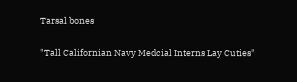Tarsal bones

"Tall Californian Navy Medcial Interns Lay Cuties"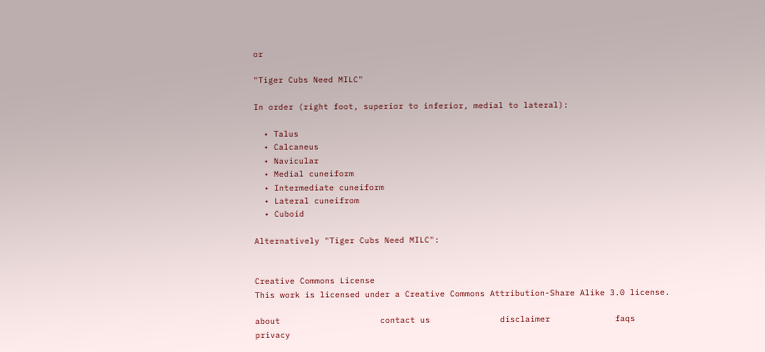or

"Tiger Cubs Need MILC"

In order (right foot, superior to inferior, medial to lateral):

  • Talus
  • Calcaneus
  • Navicular
  • Medial cuneiform
  • Intermediate cuneiform
  • Lateral cuneifrom
  • Cuboid

Alternatively "Tiger Cubs Need MILC":


Creative Commons License
This work is licensed under a Creative Commons Attribution-Share Alike 3.0 license.

about                    contact us              disclaimer             faqs                    privacy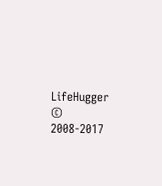LifeHugger © 2008-2017